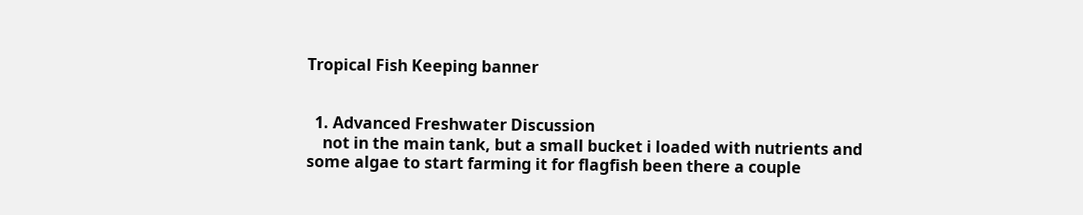Tropical Fish Keeping banner


  1. Advanced Freshwater Discussion
    not in the main tank, but a small bucket i loaded with nutrients and some algae to start farming it for flagfish been there a couple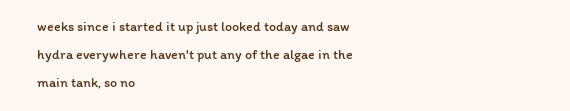weeks since i started it up just looked today and saw hydra everywhere haven't put any of the algae in the main tank, so no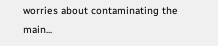worries about contaminating the main...